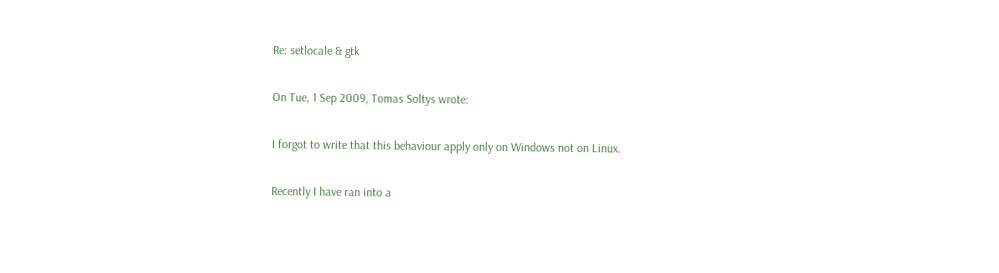Re: setlocale & gtk

On Tue, 1 Sep 2009, Tomas Soltys wrote:

I forgot to write that this behaviour apply only on Windows not on Linux.

Recently I have ran into a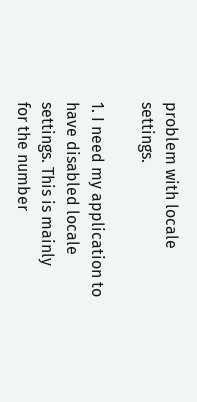problem with locale settings.

1. I need my application to have disabled locale settings. This is mainly
for the number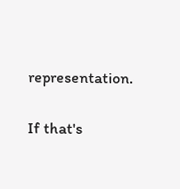representation.

If that's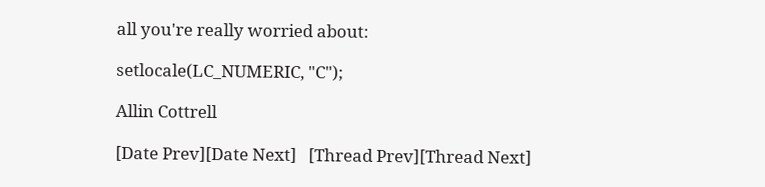all you're really worried about:

setlocale(LC_NUMERIC, "C");

Allin Cottrell

[Date Prev][Date Next]   [Thread Prev][Thread Next]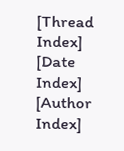[Thread Index] [Date Index] [Author Index]